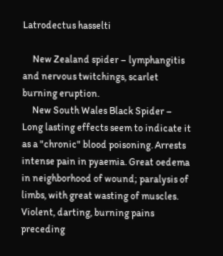Latrodectus hasselti

     New Zealand spider – lymphangitis and nervous twitchings, scarlet burning eruption.
     New South Wales Black Spider – Long lasting effects seem to indicate it as a "chronic" blood poisoning. Arrests intense pain in pyaemia. Great oedema in neighborhood of wound; paralysis of limbs, with great wasting of muscles. Violent, darting, burning pains preceding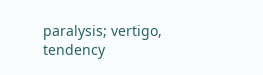paralysis; vertigo, tendency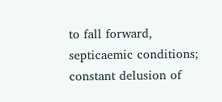to fall forward, septicaemic conditions; constant delusion of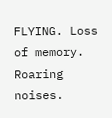FLYING. Loss of memory. Roaring noises.